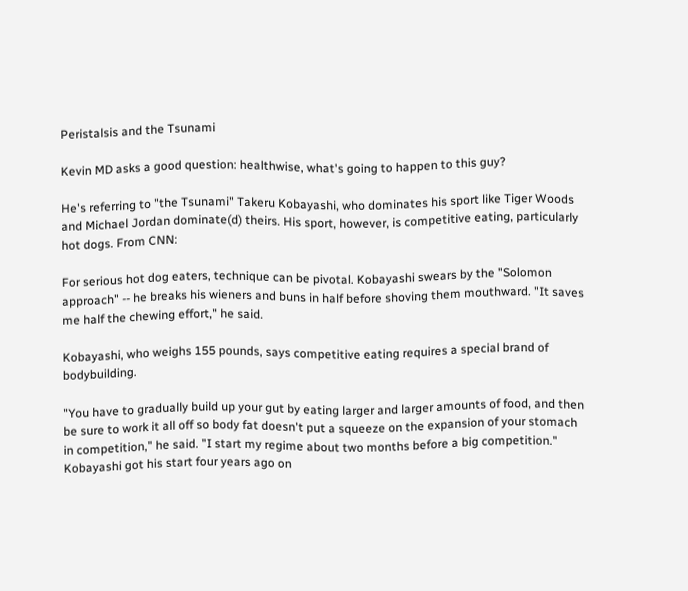Peristalsis and the Tsunami

Kevin MD asks a good question: healthwise, what's going to happen to this guy?

He's referring to "the Tsunami" Takeru Kobayashi, who dominates his sport like Tiger Woods and Michael Jordan dominate(d) theirs. His sport, however, is competitive eating, particularly hot dogs. From CNN:

For serious hot dog eaters, technique can be pivotal. Kobayashi swears by the "Solomon approach" -- he breaks his wieners and buns in half before shoving them mouthward. "It saves me half the chewing effort," he said.

Kobayashi, who weighs 155 pounds, says competitive eating requires a special brand of bodybuilding.

"You have to gradually build up your gut by eating larger and larger amounts of food, and then be sure to work it all off so body fat doesn't put a squeeze on the expansion of your stomach in competition," he said. "I start my regime about two months before a big competition."
Kobayashi got his start four years ago on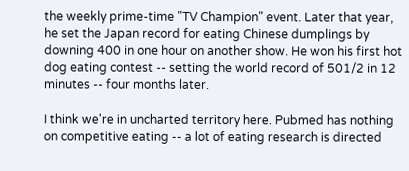the weekly prime-time "TV Champion" event. Later that year, he set the Japan record for eating Chinese dumplings by downing 400 in one hour on another show. He won his first hot dog eating contest -- setting the world record of 501/2 in 12 minutes -- four months later.

I think we're in uncharted territory here. Pubmed has nothing on competitive eating -- a lot of eating research is directed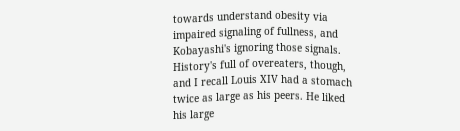towards understand obesity via impaired signaling of fullness, and Kobayashi's ignoring those signals. History's full of overeaters, though, and I recall Louis XIV had a stomach twice as large as his peers. He liked his large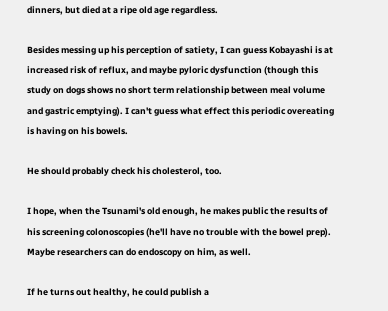dinners, but died at a ripe old age regardless.

Besides messing up his perception of satiety, I can guess Kobayashi is at increased risk of reflux, and maybe pyloric dysfunction (though this study on dogs shows no short term relationship between meal volume and gastric emptying). I can't guess what effect this periodic overeating is having on his bowels.

He should probably check his cholesterol, too.

I hope, when the Tsunami's old enough, he makes public the results of his screening colonoscopies (he'll have no trouble with the bowel prep). Maybe researchers can do endoscopy on him, as well.

If he turns out healthy, he could publish a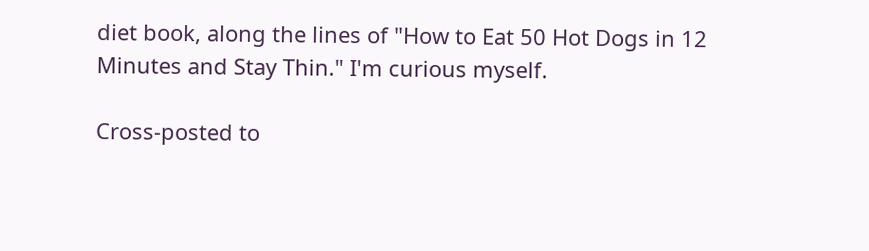diet book, along the lines of "How to Eat 50 Hot Dogs in 12 Minutes and Stay Thin." I'm curious myself.

Cross-posted to